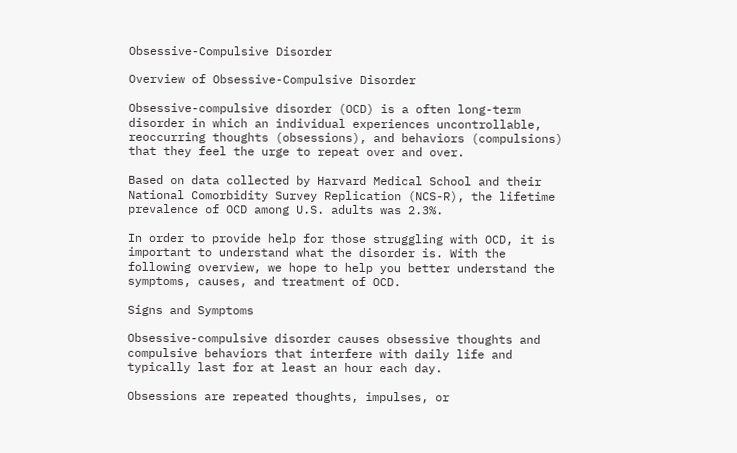Obsessive-Compulsive Disorder

Overview of Obsessive-Compulsive Disorder

Obsessive-compulsive disorder (OCD) is a often long-term disorder in which an individual experiences uncontrollable, reoccurring thoughts (obsessions), and behaviors (compulsions) that they feel the urge to repeat over and over.

Based on data collected by Harvard Medical School and their National Comorbidity Survey Replication (NCS-R), the lifetime prevalence of OCD among U.S. adults was 2.3%.

In order to provide help for those struggling with OCD, it is important to understand what the disorder is. With the following overview, we hope to help you better understand the symptoms, causes, and treatment of OCD.

Signs and Symptoms

Obsessive-compulsive disorder causes obsessive thoughts and compulsive behaviors that interfere with daily life and typically last for at least an hour each day.

Obsessions are repeated thoughts, impulses, or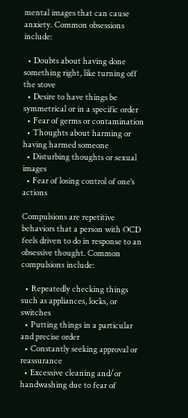mental images that can cause anxiety. Common obsessions include:

  • Doubts about having done something right, like turning off the stove
  • Desire to have things be symmetrical or in a specific order
  • Fear of germs or contamination
  • Thoughts about harming or having harmed someone
  • Disturbing thoughts or sexual images
  • Fear of losing control of one’s actions

Compulsions are repetitive behaviors that a person with OCD feels driven to do in response to an obsessive thought. Common compulsions include:

  • Repeatedly checking things such as appliances, locks, or switches
  • Putting things in a particular and precise order
  • Constantly seeking approval or reassurance
  • Excessive cleaning and/or handwashing due to fear of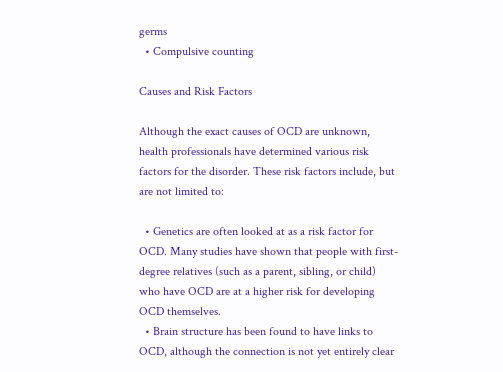germs
  • Compulsive counting

Causes and Risk Factors

Although the exact causes of OCD are unknown, health professionals have determined various risk factors for the disorder. These risk factors include, but are not limited to:

  • Genetics are often looked at as a risk factor for OCD. Many studies have shown that people with first-degree relatives (such as a parent, sibling, or child) who have OCD are at a higher risk for developing OCD themselves.
  • Brain structure has been found to have links to OCD, although the connection is not yet entirely clear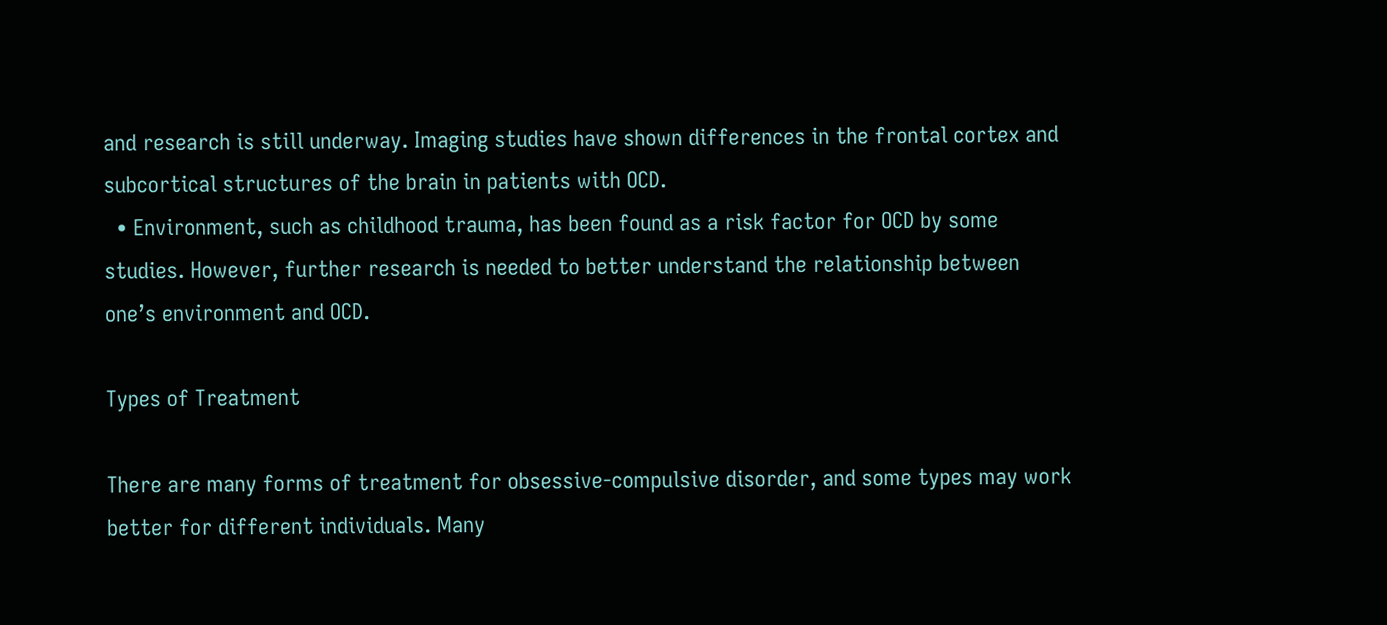and research is still underway. Imaging studies have shown differences in the frontal cortex and subcortical structures of the brain in patients with OCD.
  • Environment, such as childhood trauma, has been found as a risk factor for OCD by some studies. However, further research is needed to better understand the relationship between one’s environment and OCD.

Types of Treatment

There are many forms of treatment for obsessive-compulsive disorder, and some types may work better for different individuals. Many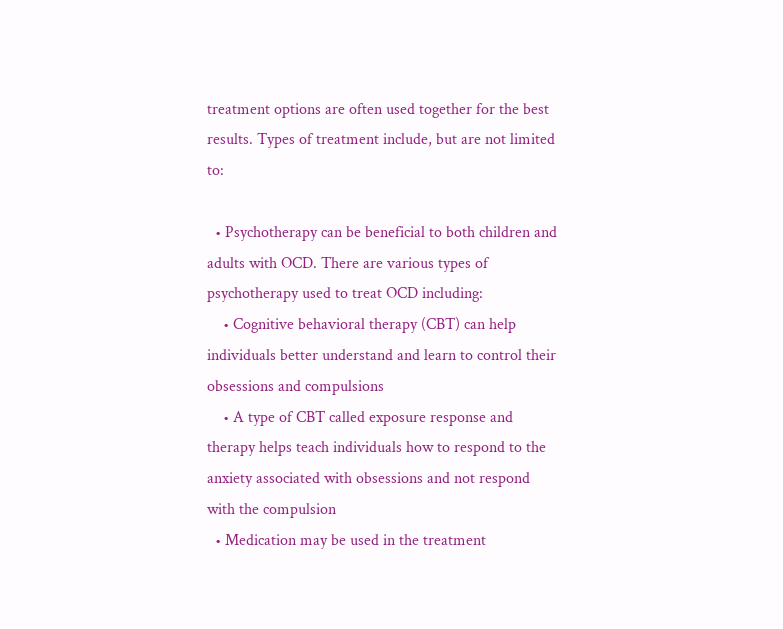treatment options are often used together for the best results. Types of treatment include, but are not limited to:

  • Psychotherapy can be beneficial to both children and adults with OCD. There are various types of psychotherapy used to treat OCD including:
    • Cognitive behavioral therapy (CBT) can help individuals better understand and learn to control their obsessions and compulsions
    • A type of CBT called exposure response and therapy helps teach individuals how to respond to the anxiety associated with obsessions and not respond with the compulsion
  • Medication may be used in the treatment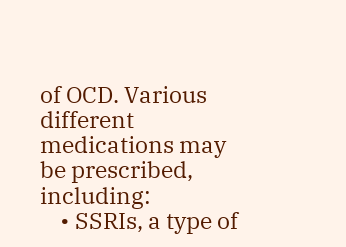of OCD. Various different medications may be prescribed, including:
    • SSRIs, a type of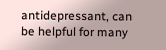antidepressant, can be helpful for many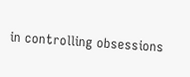in controlling obsessions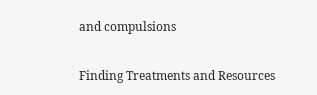and compulsions

Finding Treatments and Resources